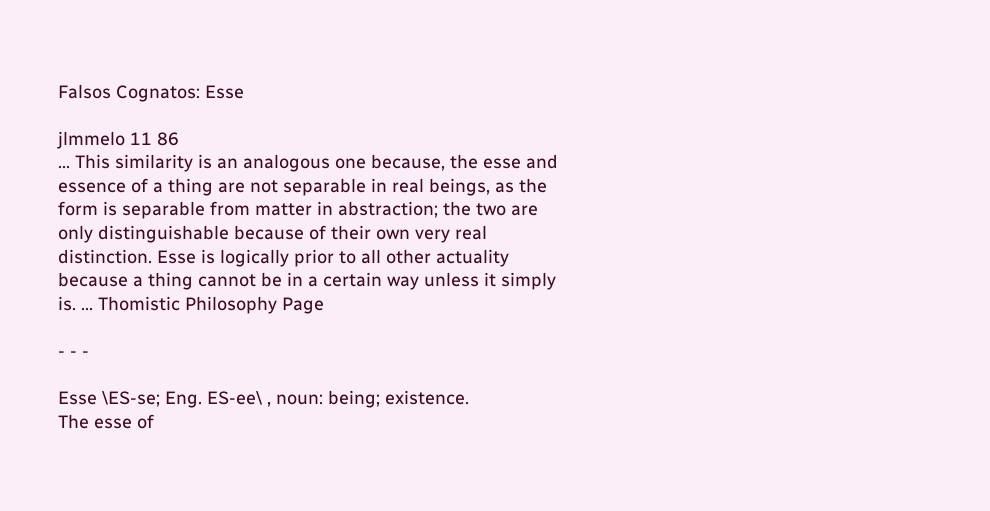Falsos Cognatos: Esse

jlmmelo 11 86
... This similarity is an analogous one because, the esse and essence of a thing are not separable in real beings, as the form is separable from matter in abstraction; the two are only distinguishable because of their own very real distinction. Esse is logically prior to all other actuality because a thing cannot be in a certain way unless it simply is. ... Thomistic Philosophy Page

- - -

Esse \ES-se; Eng. ES-ee\ , noun: being; existence.
The esse of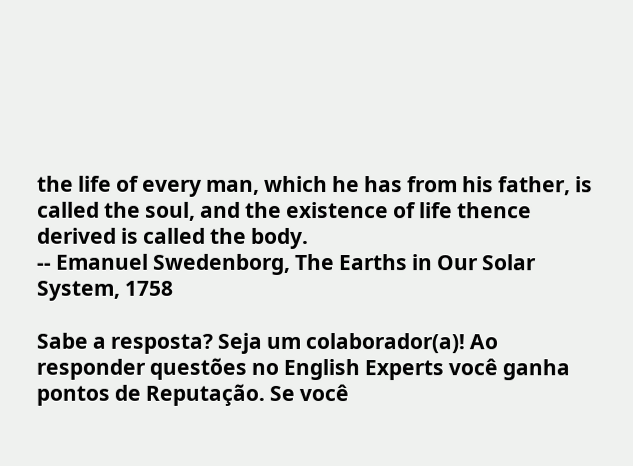the life of every man, which he has from his father, is called the soul, and the existence of life thence derived is called the body.
-- Emanuel Swedenborg, The Earths in Our Solar System, 1758

Sabe a resposta? Seja um colaborador(a)! Ao responder questões no English Experts você ganha pontos de Reputação. Se você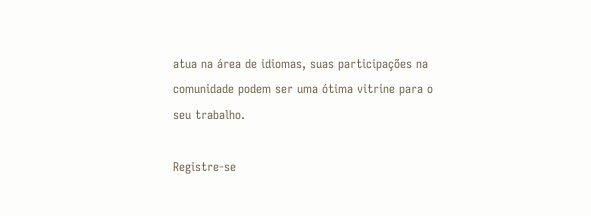atua na área de idiomas, suas participações na comunidade podem ser uma ótima vitrine para o seu trabalho.

Registre-se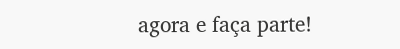agora e faça parte!